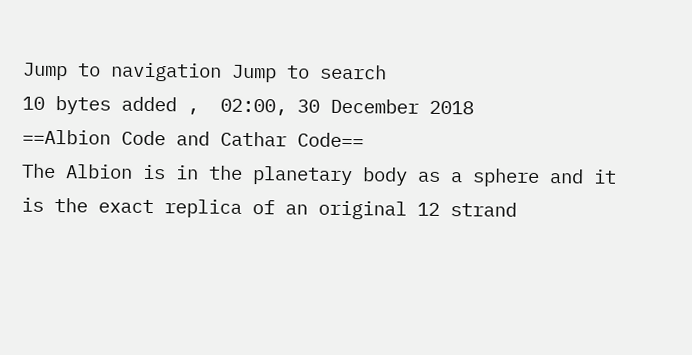Jump to navigation Jump to search
10 bytes added ,  02:00, 30 December 2018
==Albion Code and Cathar Code==
The Albion is in the planetary body as a sphere and it is the exact replica of an original 12 strand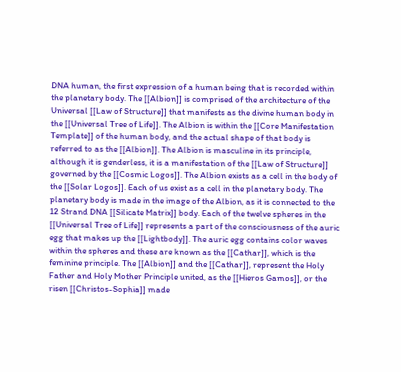DNA human, the first expression of a human being that is recorded within the planetary body. The [[Albion]] is comprised of the architecture of the Universal [[Law of Structure]] that manifests as the divine human body in the [[Universal Tree of Life]]. The Albion is within the [[Core Manifestation Template]] of the human body, and the actual shape of that body is referred to as the [[Albion]]. The Albion is masculine in its principle, although it is genderless, it is a manifestation of the [[Law of Structure]] governed by the [[Cosmic Logos]]. The Albion exists as a cell in the body of the [[Solar Logos]]. Each of us exist as a cell in the planetary body. The planetary body is made in the image of the Albion, as it is connected to the 12 Strand DNA [[Silicate Matrix]] body. Each of the twelve spheres in the [[Universal Tree of Life]] represents a part of the consciousness of the auric egg that makes up the [[Lightbody]]. The auric egg contains color waves within the spheres and these are known as the [[Cathar]], which is the feminine principle. The [[Albion]] and the [[Cathar]], represent the Holy Father and Holy Mother Principle united, as the [[Hieros Gamos]], or the risen [[Christos-Sophia]] made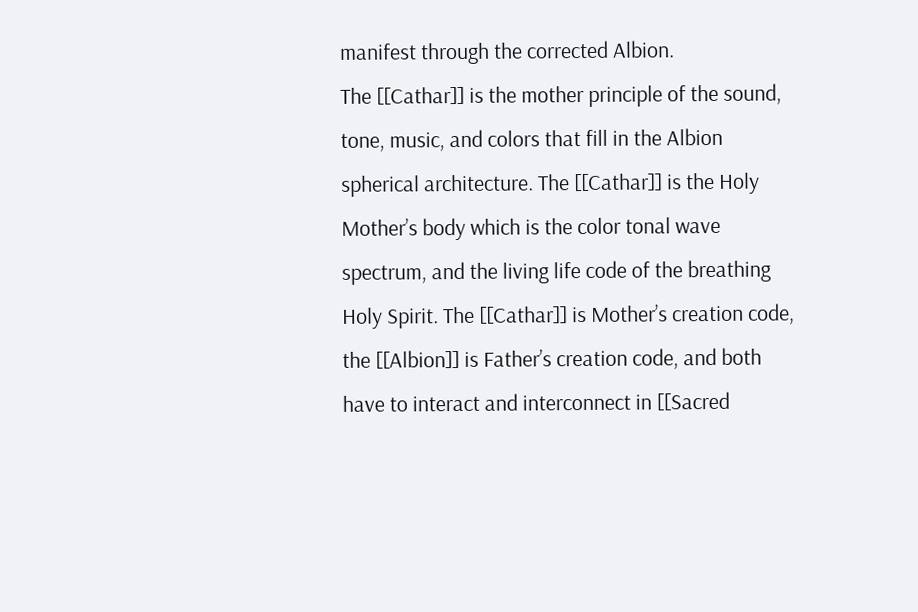manifest through the corrected Albion.
The [[Cathar]] is the mother principle of the sound, tone, music, and colors that fill in the Albion spherical architecture. The [[Cathar]] is the Holy Mother’s body which is the color tonal wave spectrum, and the living life code of the breathing Holy Spirit. The [[Cathar]] is Mother’s creation code, the [[Albion]] is Father’s creation code, and both have to interact and interconnect in [[Sacred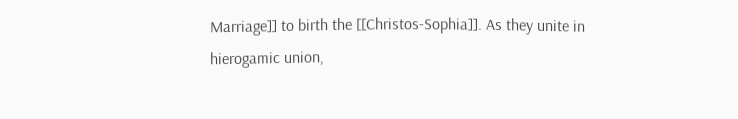Marriage]] to birth the [[Christos-Sophia]]. As they unite in hierogamic union,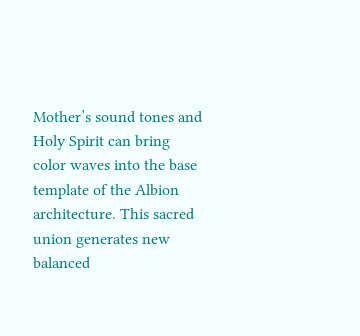Mother’s sound tones and Holy Spirit can bring color waves into the base template of the Albion architecture. This sacred union generates new balanced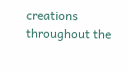creations throughout the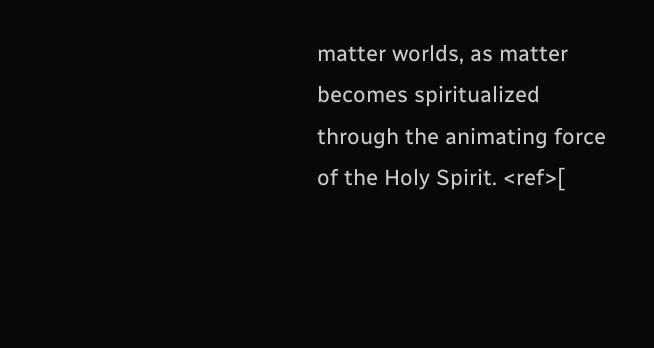matter worlds, as matter becomes spiritualized through the animating force of the Holy Spirit. <ref>[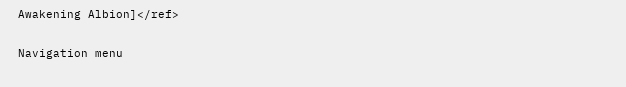Awakening Albion]</ref>

Navigation menu